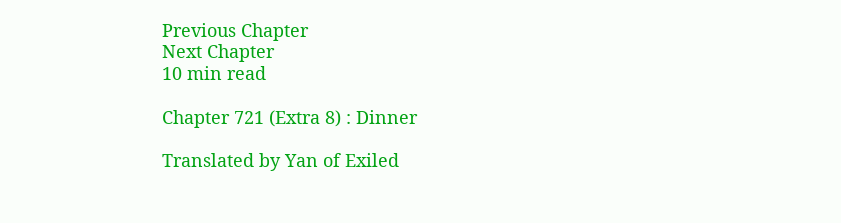Previous Chapter
Next Chapter
10 min read

Chapter 721 (Extra 8) : Dinner

Translated by Yan of Exiled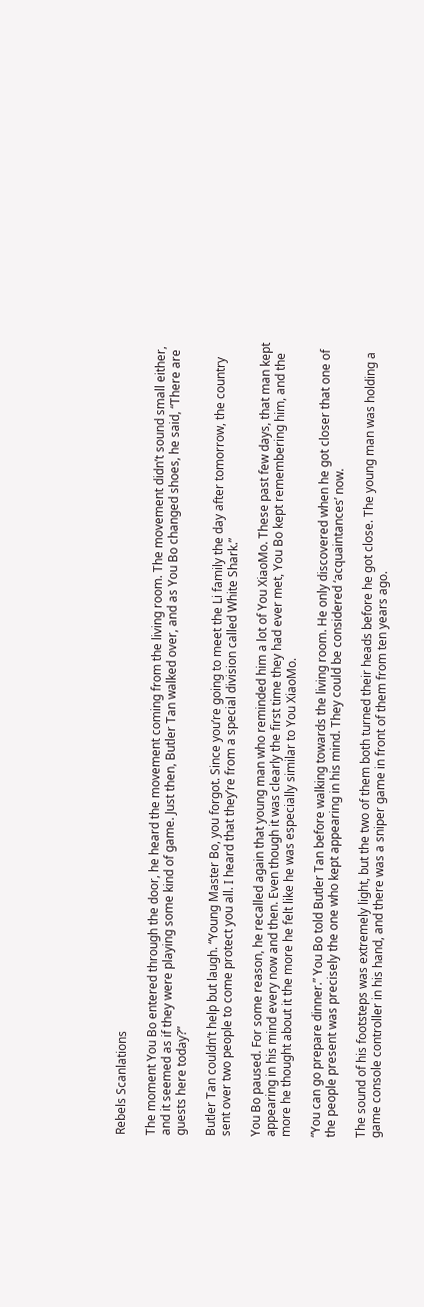Rebels Scanlations

The moment You Bo entered through the door, he heard the movement coming from the living room. The movement didn’t sound small either, and it seemed as if they were playing some kind of game. Just then, Butler Tan walked over, and as You Bo changed shoes, he said, “There are guests here today?”

Butler Tan couldn’t help but laugh. “Young Master Bo, you forgot. Since you’re going to meet the Li family the day after tomorrow, the country sent over two people to come protect you all. I heard that they’re from a special division called White Shark.”

You Bo paused. For some reason, he recalled again that young man who reminded him a lot of You XiaoMo. These past few days, that man kept appearing in his mind every now and then. Even though it was clearly the first time they had ever met, You Bo kept remembering him, and the more he thought about it the more he felt like he was especially similar to You XiaoMo.

“You can go prepare dinner.” You Bo told Butler Tan before walking towards the living room. He only discovered when he got closer that one of the people present was precisely the one who kept appearing in his mind. They could be considered ‘acquaintances’ now.

The sound of his footsteps was extremely light, but the two of them both turned their heads before he got close. The young man was holding a game console controller in his hand, and there was a sniper game in front of them from ten years ago.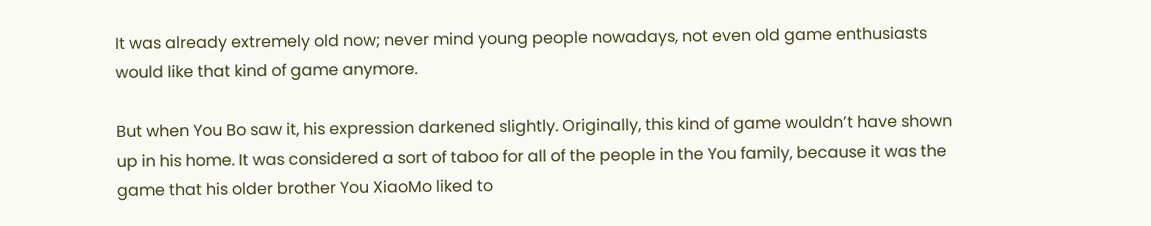It was already extremely old now; never mind young people nowadays, not even old game enthusiasts would like that kind of game anymore.

But when You Bo saw it, his expression darkened slightly. Originally, this kind of game wouldn’t have shown up in his home. It was considered a sort of taboo for all of the people in the You family, because it was the game that his older brother You XiaoMo liked to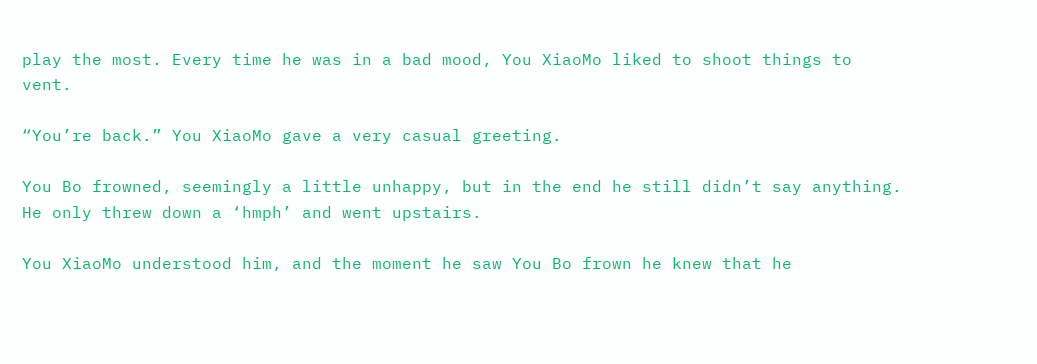play the most. Every time he was in a bad mood, You XiaoMo liked to shoot things to vent.

“You’re back.” You XiaoMo gave a very casual greeting.

You Bo frowned, seemingly a little unhappy, but in the end he still didn’t say anything. He only threw down a ‘hmph’ and went upstairs.

You XiaoMo understood him, and the moment he saw You Bo frown he knew that he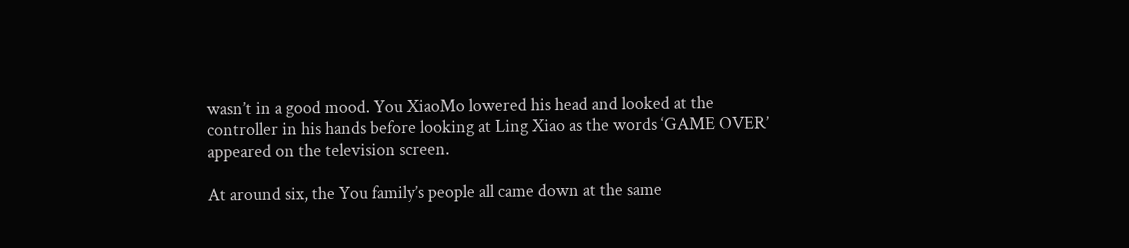wasn’t in a good mood. You XiaoMo lowered his head and looked at the controller in his hands before looking at Ling Xiao as the words ‘GAME OVER’ appeared on the television screen.

At around six, the You family’s people all came down at the same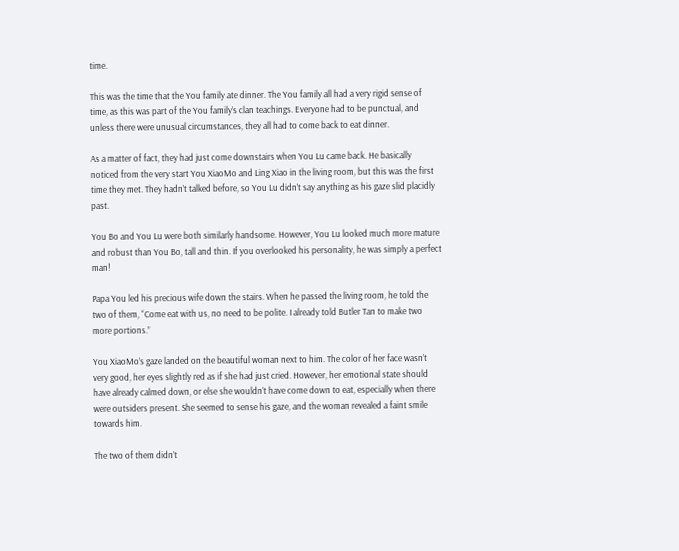time.

This was the time that the You family ate dinner. The You family all had a very rigid sense of time, as this was part of the You family’s clan teachings. Everyone had to be punctual, and unless there were unusual circumstances, they all had to come back to eat dinner.

As a matter of fact, they had just come downstairs when You Lu came back. He basically noticed from the very start You XiaoMo and Ling Xiao in the living room, but this was the first time they met. They hadn’t talked before, so You Lu didn’t say anything as his gaze slid placidly past.

You Bo and You Lu were both similarly handsome. However, You Lu looked much more mature and robust than You Bo, tall and thin. If you overlooked his personality, he was simply a perfect man!

Papa You led his precious wife down the stairs. When he passed the living room, he told the two of them, “Come eat with us, no need to be polite. I already told Butler Tan to make two more portions.”

You XiaoMo’s gaze landed on the beautiful woman next to him. The color of her face wasn’t very good, her eyes slightly red as if she had just cried. However, her emotional state should have already calmed down, or else she wouldn’t have come down to eat, especially when there were outsiders present. She seemed to sense his gaze, and the woman revealed a faint smile towards him.

The two of them didn’t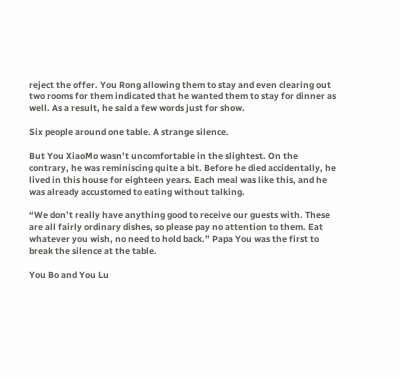reject the offer. You Rong allowing them to stay and even clearing out two rooms for them indicated that he wanted them to stay for dinner as well. As a result, he said a few words just for show.

Six people around one table. A strange silence.

But You XiaoMo wasn’t uncomfortable in the slightest. On the contrary, he was reminiscing quite a bit. Before he died accidentally, he lived in this house for eighteen years. Each meal was like this, and he was already accustomed to eating without talking.

“We don’t really have anything good to receive our guests with. These are all fairly ordinary dishes, so please pay no attention to them. Eat whatever you wish, no need to hold back.” Papa You was the first to break the silence at the table.

You Bo and You Lu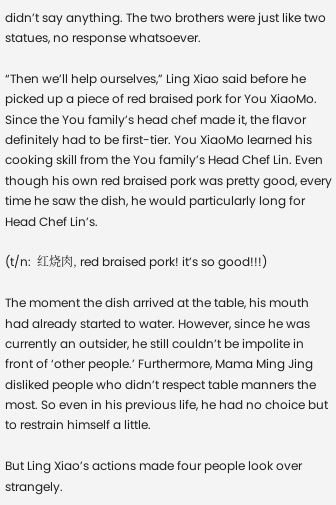didn’t say anything. The two brothers were just like two statues, no response whatsoever.

“Then we’ll help ourselves,” Ling Xiao said before he picked up a piece of red braised pork for You XiaoMo. Since the You family’s head chef made it, the flavor definitely had to be first-tier. You XiaoMo learned his cooking skill from the You family’s Head Chef Lin. Even though his own red braised pork was pretty good, every time he saw the dish, he would particularly long for Head Chef Lin’s.

(t/n:  红烧肉, red braised pork! it’s so good!!!)

The moment the dish arrived at the table, his mouth had already started to water. However, since he was currently an outsider, he still couldn’t be impolite in front of ‘other people.’ Furthermore, Mama Ming Jing disliked people who didn’t respect table manners the most. So even in his previous life, he had no choice but to restrain himself a little.

But Ling Xiao’s actions made four people look over strangely.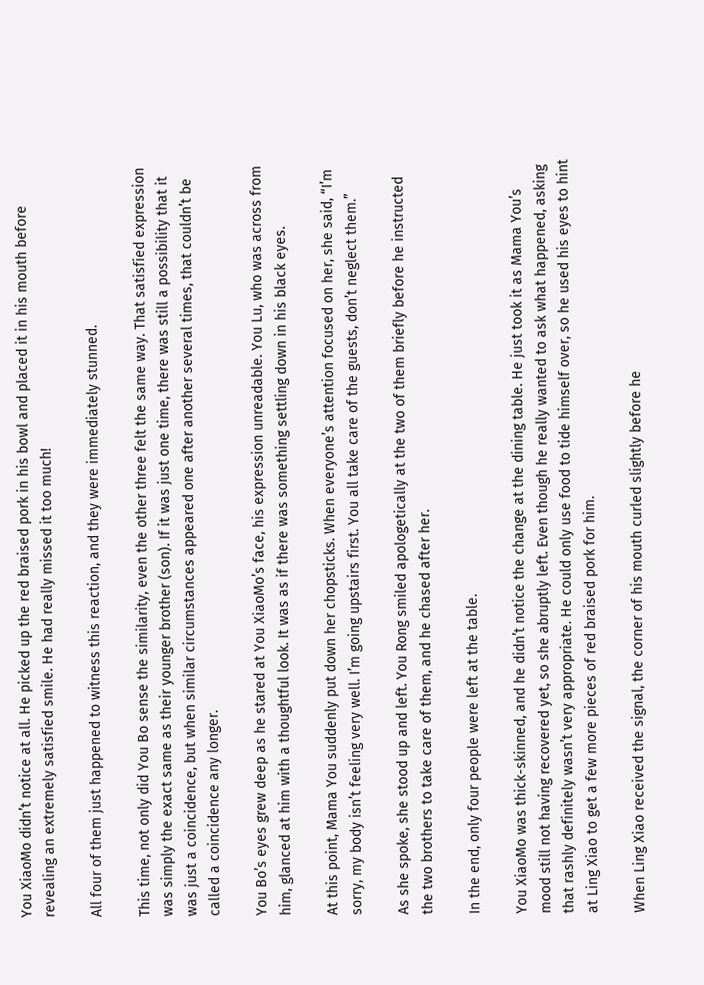You XiaoMo didn’t notice at all. He picked up the red braised pork in his bowl and placed it in his mouth before revealing an extremely satisfied smile. He had really missed it too much!

All four of them just happened to witness this reaction, and they were immediately stunned.

This time, not only did You Bo sense the similarity, even the other three felt the same way. That satisfied expression was simply the exact same as their younger brother (son). If it was just one time, there was still a possibility that it was just a coincidence, but when similar circumstances appeared one after another several times, that couldn’t be called a coincidence any longer.

You Bo’s eyes grew deep as he stared at You XiaoMo’s face, his expression unreadable. You Lu, who was across from him, glanced at him with a thoughtful look. It was as if there was something settling down in his black eyes.

At this point, Mama You suddenly put down her chopsticks. When everyone’s attention focused on her, she said, “I’m sorry, my body isn’t feeling very well. I’m going upstairs first. You all take care of the guests, don’t neglect them.”

As she spoke, she stood up and left. You Rong smiled apologetically at the two of them briefly before he instructed the two brothers to take care of them, and he chased after her.

In the end, only four people were left at the table.

You XiaoMo was thick-skinned, and he didn’t notice the change at the dining table. He just took it as Mama You’s mood still not having recovered yet, so she abruptly left. Even though he really wanted to ask what happened, asking that rashly definitely wasn’t very appropriate. He could only use food to tide himself over, so he used his eyes to hint at Ling Xiao to get a few more pieces of red braised pork for him.

When Ling Xiao received the signal, the corner of his mouth curled slightly before he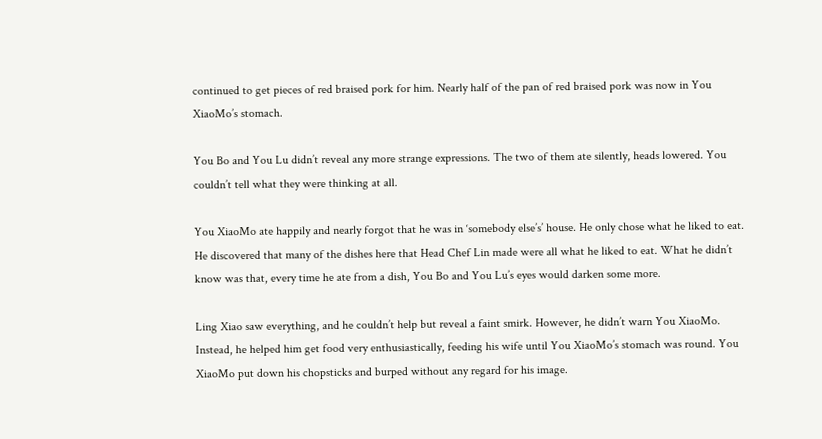continued to get pieces of red braised pork for him. Nearly half of the pan of red braised pork was now in You XiaoMo’s stomach.

You Bo and You Lu didn’t reveal any more strange expressions. The two of them ate silently, heads lowered. You couldn’t tell what they were thinking at all.

You XiaoMo ate happily and nearly forgot that he was in ‘somebody else’s’ house. He only chose what he liked to eat. He discovered that many of the dishes here that Head Chef Lin made were all what he liked to eat. What he didn’t know was that, every time he ate from a dish, You Bo and You Lu’s eyes would darken some more.

Ling Xiao saw everything, and he couldn’t help but reveal a faint smirk. However, he didn’t warn You XiaoMo. Instead, he helped him get food very enthusiastically, feeding his wife until You XiaoMo’s stomach was round. You XiaoMo put down his chopsticks and burped without any regard for his image.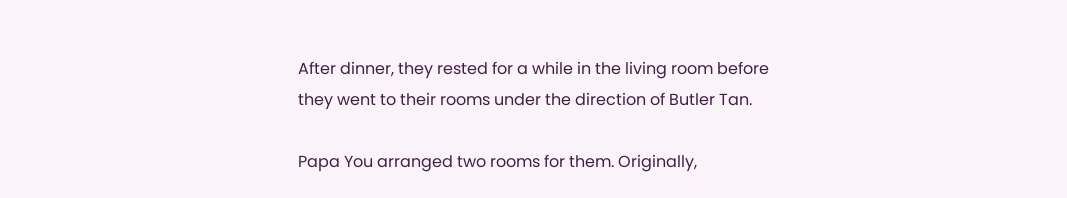After dinner, they rested for a while in the living room before they went to their rooms under the direction of Butler Tan.

Papa You arranged two rooms for them. Originally,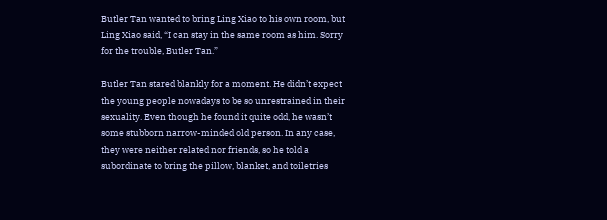Butler Tan wanted to bring Ling Xiao to his own room, but Ling Xiao said, “I can stay in the same room as him. Sorry for the trouble, Butler Tan.”

Butler Tan stared blankly for a moment. He didn’t expect the young people nowadays to be so unrestrained in their sexuality. Even though he found it quite odd, he wasn’t some stubborn narrow-minded old person. In any case, they were neither related nor friends, so he told a subordinate to bring the pillow, blanket, and toiletries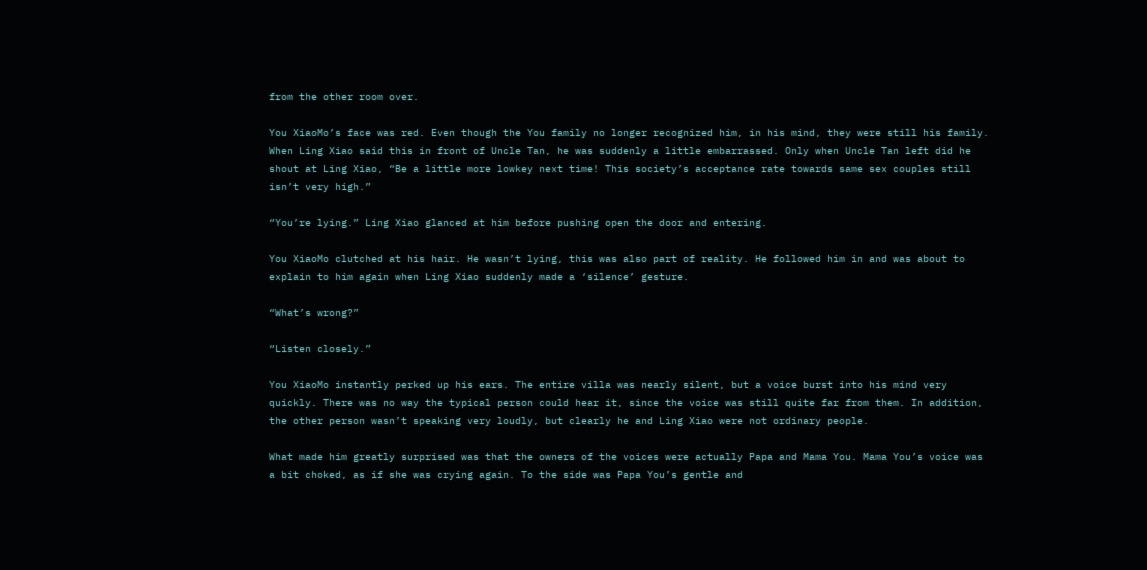from the other room over.

You XiaoMo’s face was red. Even though the You family no longer recognized him, in his mind, they were still his family. When Ling Xiao said this in front of Uncle Tan, he was suddenly a little embarrassed. Only when Uncle Tan left did he shout at Ling Xiao, “Be a little more lowkey next time! This society’s acceptance rate towards same sex couples still isn’t very high.”

“You’re lying.” Ling Xiao glanced at him before pushing open the door and entering.

You XiaoMo clutched at his hair. He wasn’t lying, this was also part of reality. He followed him in and was about to explain to him again when Ling Xiao suddenly made a ‘silence’ gesture.

“What’s wrong?”

“Listen closely.”

You XiaoMo instantly perked up his ears. The entire villa was nearly silent, but a voice burst into his mind very quickly. There was no way the typical person could hear it, since the voice was still quite far from them. In addition, the other person wasn’t speaking very loudly, but clearly he and Ling Xiao were not ordinary people.

What made him greatly surprised was that the owners of the voices were actually Papa and Mama You. Mama You’s voice was a bit choked, as if she was crying again. To the side was Papa You’s gentle and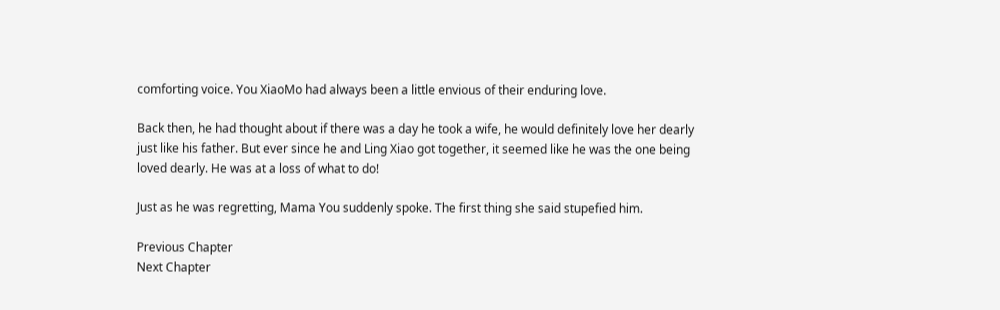comforting voice. You XiaoMo had always been a little envious of their enduring love.

Back then, he had thought about if there was a day he took a wife, he would definitely love her dearly just like his father. But ever since he and Ling Xiao got together, it seemed like he was the one being loved dearly. He was at a loss of what to do!

Just as he was regretting, Mama You suddenly spoke. The first thing she said stupefied him.

Previous Chapter
Next Chapter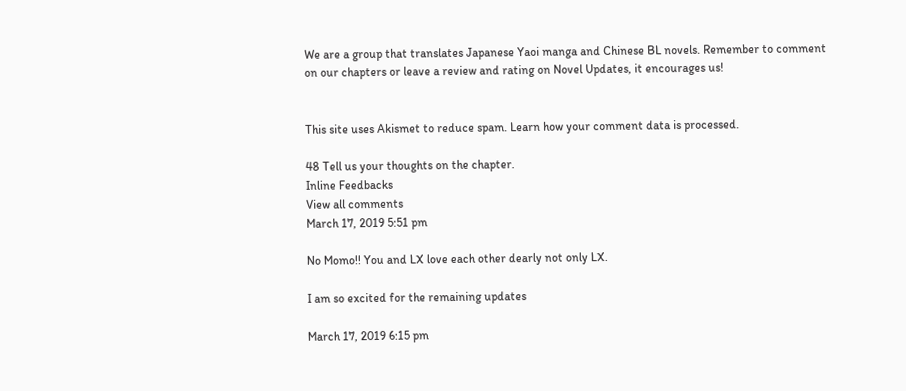We are a group that translates Japanese Yaoi manga and Chinese BL novels. Remember to comment on our chapters or leave a review and rating on Novel Updates, it encourages us!


This site uses Akismet to reduce spam. Learn how your comment data is processed.

48 Tell us your thoughts on the chapter.
Inline Feedbacks
View all comments
March 17, 2019 5:51 pm

No Momo!! You and LX love each other dearly not only LX.

I am so excited for the remaining updates

March 17, 2019 6:15 pm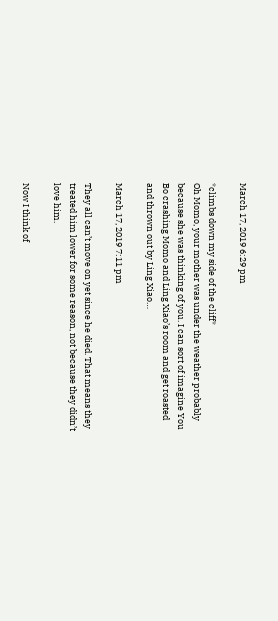March 17, 2019 6:29 pm

*climbs down my side of the cliff*
Oh Momo, your mother was under the weather probably because she was thinking of you. I can sort of imagine You Bo crashing Momo and Ling Xiao’s room and get roasted and thrown out by Ling Xiao…

March 17, 2019 7:11 pm

They all can’t move on yet since he died. That means they treated him lower for some reason, not because they didn’t love him.

Now I think of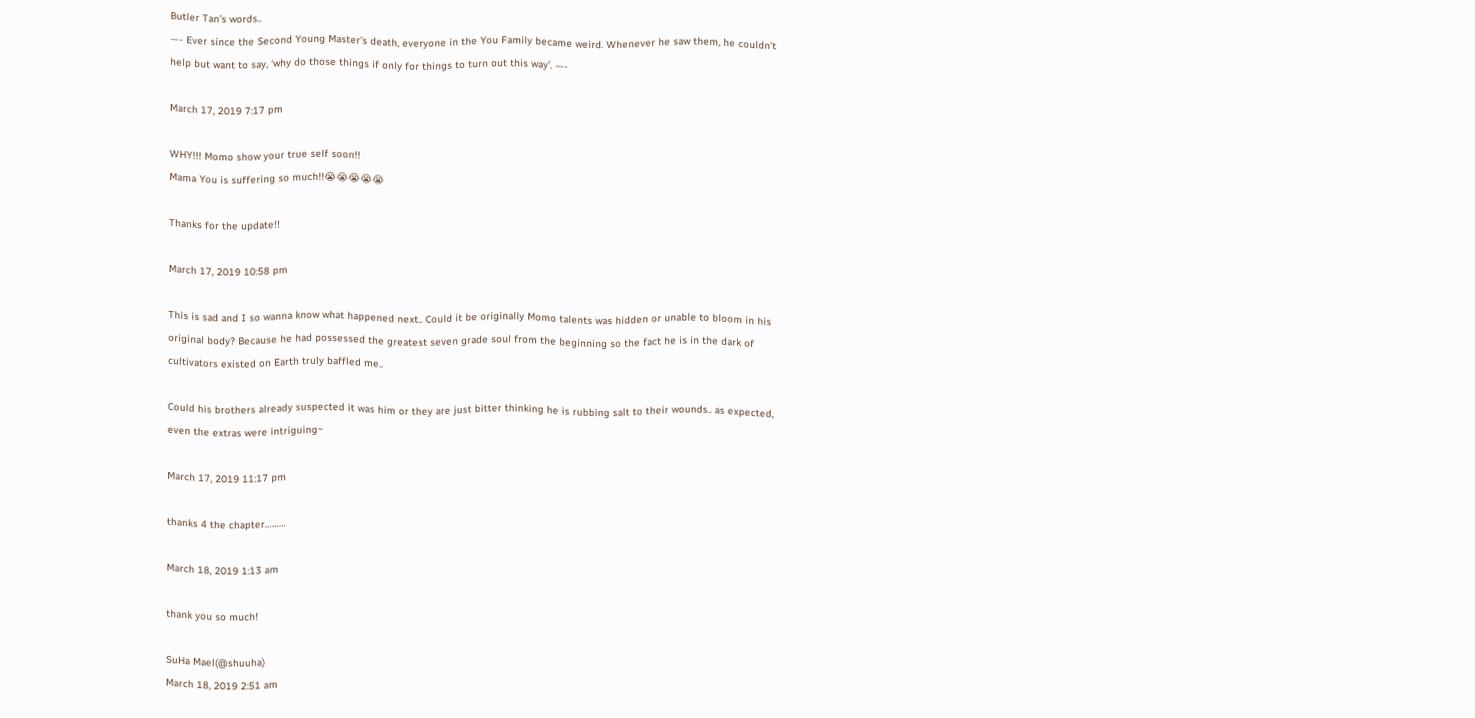Butler Tan’s words..
—- Ever since the Second Young Master’s death, everyone in the You Family became weird. Whenever he saw them, he couldn’t help but want to say, ‘why do those things if only for things to turn out this way’. —-

March 17, 2019 7:17 pm

WHY!!! Momo show your true self soon!!
Mama You is suffering so much!!😭😭😭😭😭

Thanks for the update!!

March 17, 2019 10:58 pm

This is sad and I so wanna know what happened next.. Could it be originally Momo talents was hidden or unable to bloom in his original body? Because he had possessed the greatest seven grade soul from the beginning so the fact he is in the dark of cultivators existed on Earth truly baffled me..

Could his brothers already suspected it was him or they are just bitter thinking he is rubbing salt to their wounds.. as expected, even the extras were intriguing~

March 17, 2019 11:17 pm

thanks 4 the chapter………

March 18, 2019 1:13 am

thank you so much!

SuHa Mael(@shuuha)
March 18, 2019 2:51 am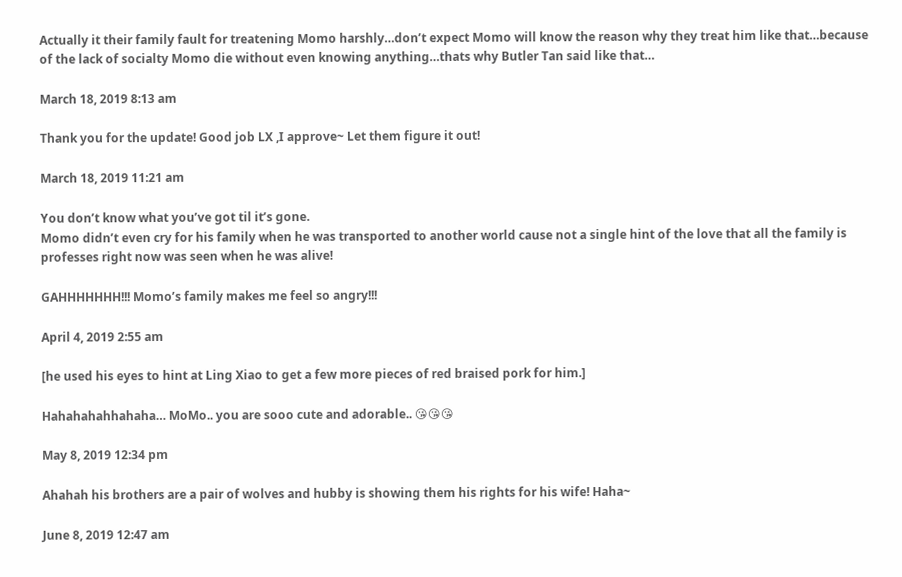Actually it their family fault for treatening Momo harshly…don’t expect Momo will know the reason why they treat him like that…because of the lack of socialty Momo die without even knowing anything…thats why Butler Tan said like that…

March 18, 2019 8:13 am

Thank you for the update! Good job LX ,I approve~ Let them figure it out!

March 18, 2019 11:21 am

You don’t know what you’ve got til it’s gone.
Momo didn’t even cry for his family when he was transported to another world cause not a single hint of the love that all the family is professes right now was seen when he was alive!

GAHHHHHHH!!! Momo’s family makes me feel so angry!!!

April 4, 2019 2:55 am

[he used his eyes to hint at Ling Xiao to get a few more pieces of red braised pork for him.]

Hahahahahhahaha… MoMo.. you are sooo cute and adorable.. 😘😘😘

May 8, 2019 12:34 pm

Ahahah his brothers are a pair of wolves and hubby is showing them his rights for his wife! Haha~

June 8, 2019 12:47 am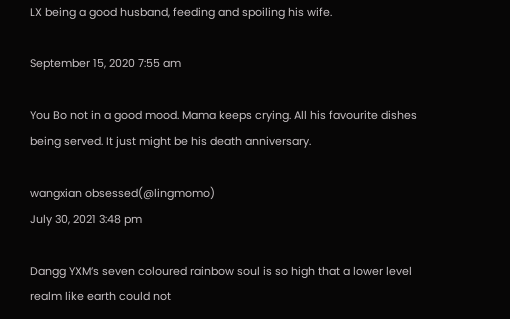LX being a good husband, feeding and spoiling his wife.

September 15, 2020 7:55 am

You Bo not in a good mood. Mama keeps crying. All his favourite dishes being served. It just might be his death anniversary.

wangxian obsessed(@lingmomo)
July 30, 2021 3:48 pm

Dangg YXM’s seven coloured rainbow soul is so high that a lower level realm like earth could not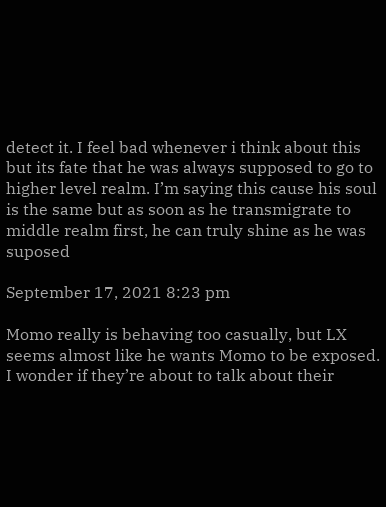detect it. I feel bad whenever i think about this but its fate that he was always supposed to go to higher level realm. I’m saying this cause his soul is the same but as soon as he transmigrate to middle realm first, he can truly shine as he was suposed

September 17, 2021 8:23 pm

Momo really is behaving too casually, but LX seems almost like he wants Momo to be exposed.
I wonder if they’re about to talk about their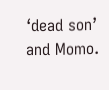‘dead son’ and Momo.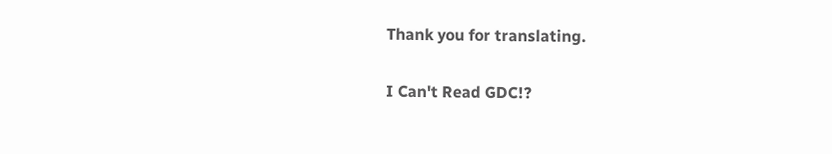Thank you for translating.

I Can't Read GDC!?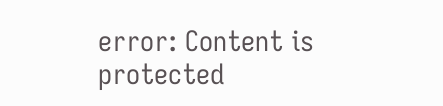error: Content is protected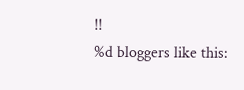!!
%d bloggers like this: